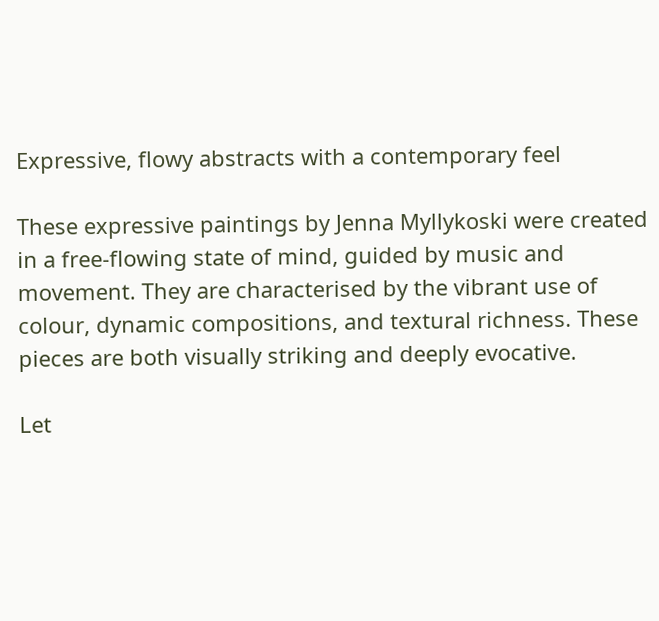Expressive, flowy abstracts with a contemporary feel

These expressive paintings by Jenna Myllykoski were created in a free-flowing state of mind, guided by music and movement. They are characterised by the vibrant use of colour, dynamic compositions, and textural richness. These pieces are both visually striking and deeply evocative.

Let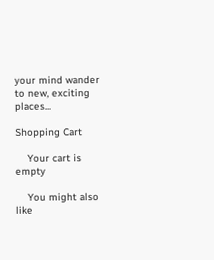your mind wander to new, exciting places...

Shopping Cart

    Your cart is empty

    You might also like